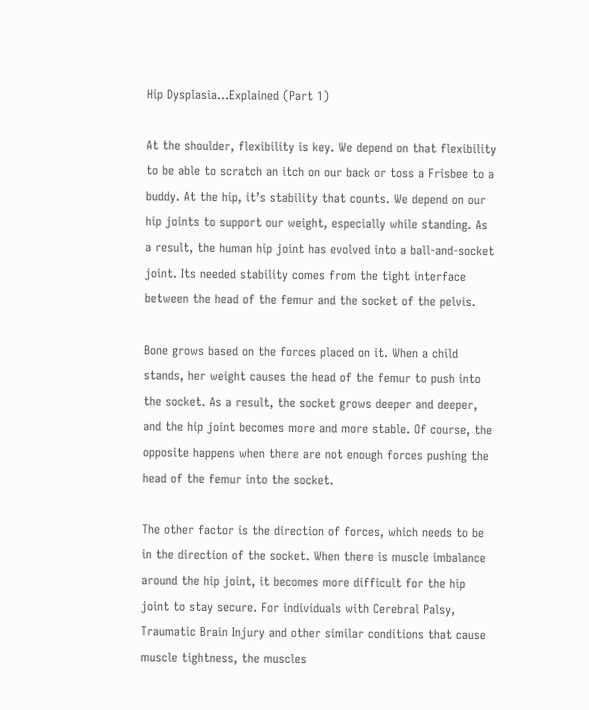Hip Dysplasia…Explained (Part 1)

At the shoulder, flexibility is key. We depend on that flexibility to be able to scratch an itch on our back or toss a Frisbee to a buddy. At the hip, it’s stability that counts. We depend on our hip joints to support our weight, especially while standing. As a result, the human hip joint has evolved into a ball-and-socket joint. Its needed stability comes from the tight interface between the head of the femur and the socket of the pelvis.

Bone grows based on the forces placed on it. When a child stands, her weight causes the head of the femur to push into the socket. As a result, the socket grows deeper and deeper, and the hip joint becomes more and more stable. Of course, the opposite happens when there are not enough forces pushing the head of the femur into the socket.

The other factor is the direction of forces, which needs to be in the direction of the socket. When there is muscle imbalance around the hip joint, it becomes more difficult for the hip joint to stay secure. For individuals with Cerebral Palsy, Traumatic Brain Injury and other similar conditions that cause muscle tightness, the muscles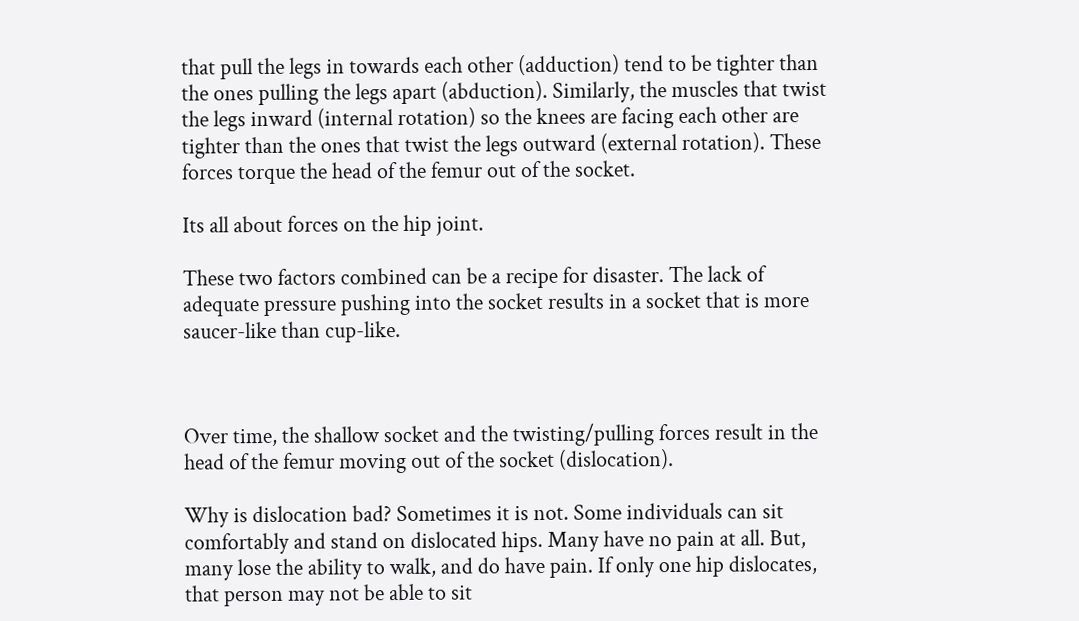that pull the legs in towards each other (adduction) tend to be tighter than the ones pulling the legs apart (abduction). Similarly, the muscles that twist the legs inward (internal rotation) so the knees are facing each other are tighter than the ones that twist the legs outward (external rotation). These forces torque the head of the femur out of the socket.

Its all about forces on the hip joint.

These two factors combined can be a recipe for disaster. The lack of adequate pressure pushing into the socket results in a socket that is more saucer-like than cup-like.



Over time, the shallow socket and the twisting/pulling forces result in the head of the femur moving out of the socket (dislocation).

Why is dislocation bad? Sometimes it is not. Some individuals can sit comfortably and stand on dislocated hips. Many have no pain at all. But, many lose the ability to walk, and do have pain. If only one hip dislocates, that person may not be able to sit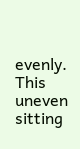evenly. This uneven sitting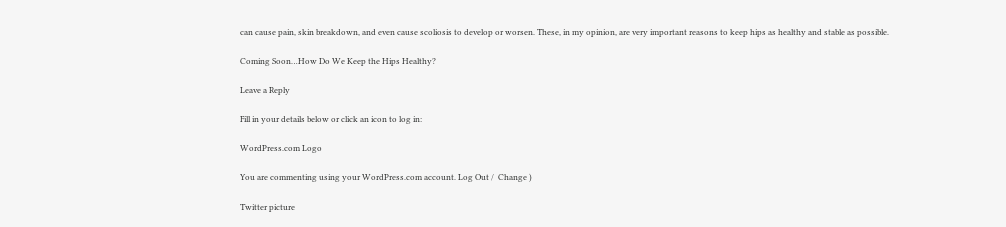can cause pain, skin breakdown, and even cause scoliosis to develop or worsen. These, in my opinion, are very important reasons to keep hips as healthy and stable as possible.

Coming Soon…How Do We Keep the Hips Healthy?

Leave a Reply

Fill in your details below or click an icon to log in:

WordPress.com Logo

You are commenting using your WordPress.com account. Log Out /  Change )

Twitter picture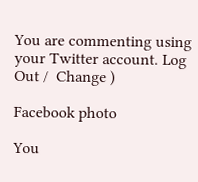You are commenting using your Twitter account. Log Out /  Change )

Facebook photo

You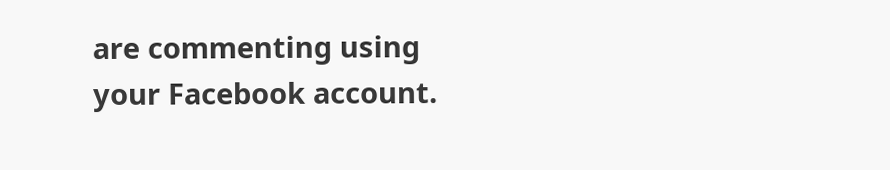are commenting using your Facebook account.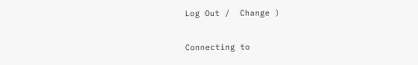Log Out /  Change )

Connecting to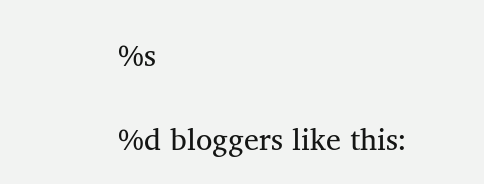%s

%d bloggers like this: